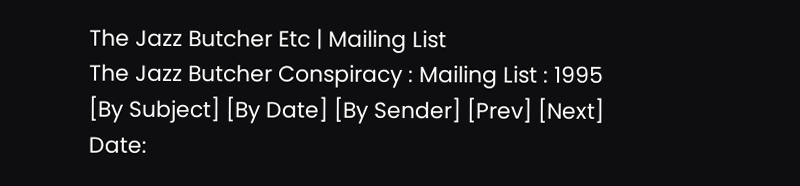The Jazz Butcher Etc | Mailing List
The Jazz Butcher Conspiracy : Mailing List : 1995
[By Subject] [By Date] [By Sender] [Prev] [Next]
Date: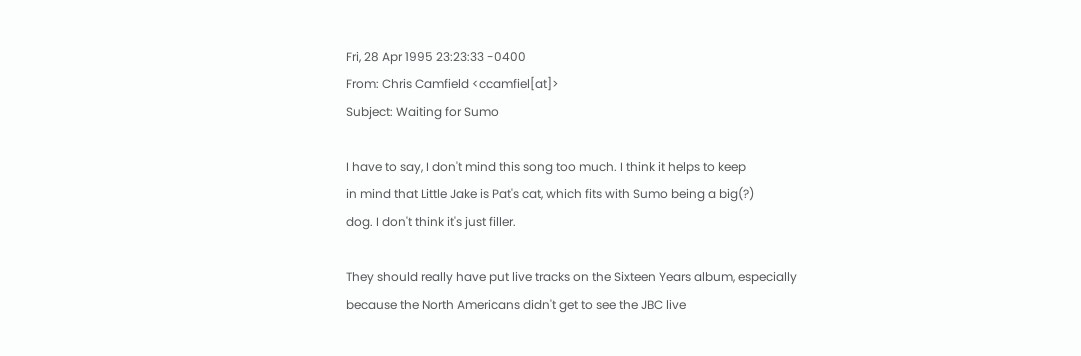Fri, 28 Apr 1995 23:23:33 -0400
From: Chris Camfield <ccamfiel[at]>
Subject: Waiting for Sumo

I have to say, I don't mind this song too much. I think it helps to keep
in mind that Little Jake is Pat's cat, which fits with Sumo being a big(?)
dog. I don't think it's just filler.

They should really have put live tracks on the Sixteen Years album, especially
because the North Americans didn't get to see the JBC live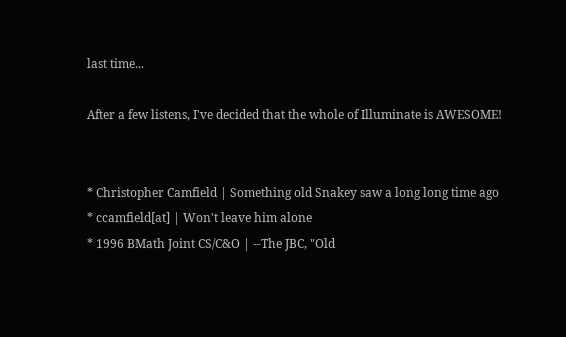last time...

After a few listens, I've decided that the whole of Illuminate is AWESOME!


* Christopher Camfield | Something old Snakey saw a long long time ago
* ccamfield[at] | Won't leave him alone
* 1996 BMath Joint CS/C&O | --The JBC, "Old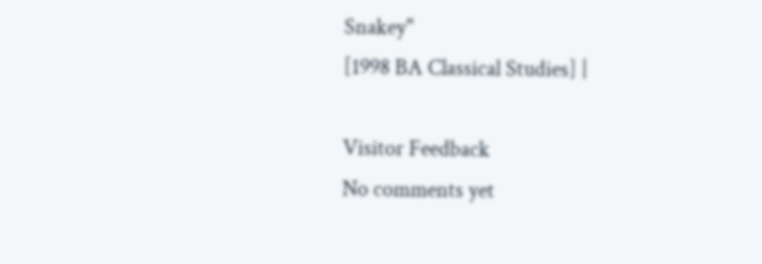Snakey"
[1998 BA Classical Studies] |

Visitor Feedback
No comments yet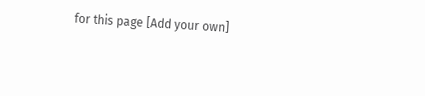for this page [Add your own]